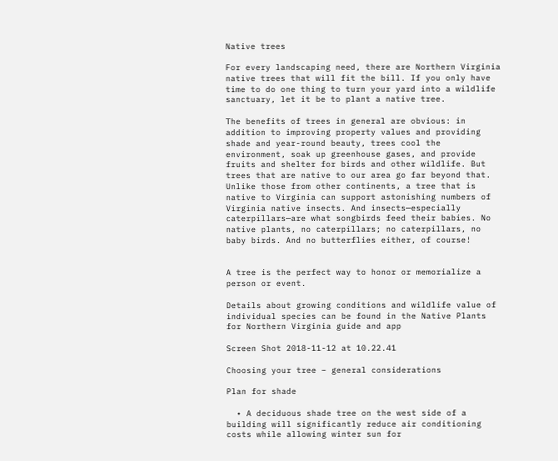Native trees

For every landscaping need, there are Northern Virginia native trees that will fit the bill. If you only have time to do one thing to turn your yard into a wildlife sanctuary, let it be to plant a native tree.

The benefits of trees in general are obvious: in addition to improving property values and providing shade and year-round beauty, trees cool the environment, soak up greenhouse gases, and provide fruits and shelter for birds and other wildlife. But trees that are native to our area go far beyond that. Unlike those from other continents, a tree that is native to Virginia can support astonishing numbers of Virginia native insects. And insects—especially caterpillars—are what songbirds feed their babies. No native plants, no caterpillars; no caterpillars, no baby birds. And no butterflies either, of course!


A tree is the perfect way to honor or memorialize a person or event.

Details about growing conditions and wildlife value of individual species can be found in the Native Plants for Northern Virginia guide and app

Screen Shot 2018-11-12 at 10.22.41

Choosing your tree – general considerations

Plan for shade

  • A deciduous shade tree on the west side of a building will significantly reduce air conditioning costs while allowing winter sun for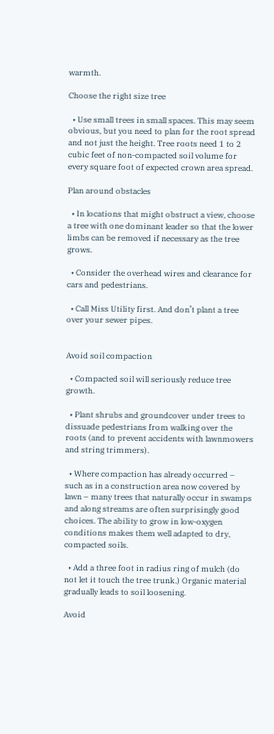warmth.

Choose the right size tree

  • Use small trees in small spaces. This may seem obvious, but you need to plan for the root spread and not just the height. Tree roots need 1 to 2 cubic feet of non-compacted soil volume for every square foot of expected crown area spread.

Plan around obstacles

  • In locations that might obstruct a view, choose a tree with one dominant leader so that the lower limbs can be removed if necessary as the tree grows.

  • Consider the overhead wires and clearance for cars and pedestrians.

  • Call Miss Utility first. And don’t plant a tree over your sewer pipes.


Avoid soil compaction

  • Compacted soil will seriously reduce tree growth.

  • Plant shrubs and groundcover under trees to dissuade pedestrians from walking over the roots (and to prevent accidents with lawnmowers and string trimmers).

  • Where compaction has already occurred – such as in a construction area now covered by lawn – many trees that naturally occur in swamps and along streams are often surprisingly good choices. The ability to grow in low-oxygen conditions makes them well adapted to dry, compacted soils.

  • Add a three foot in radius ring of mulch (do not let it touch the tree trunk.) Organic material gradually leads to soil loosening.

Avoid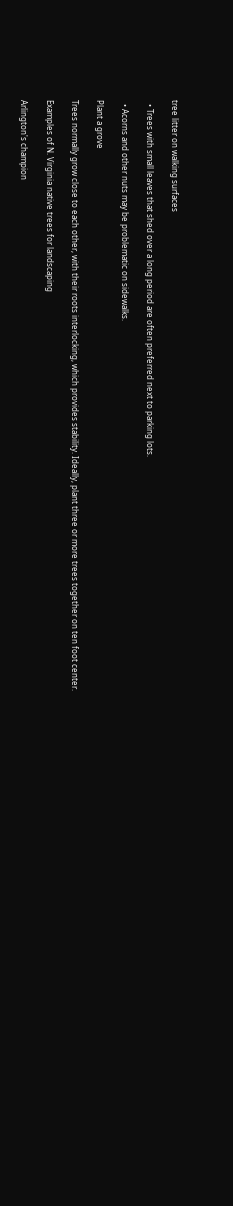tree litter on walking surfaces

  • Trees with small leaves that shed over a long period are often preferred next to parking lots.

  • Acorns and other nuts may be problematic on sidewalks.

Plant a grove

Trees normally grow close to each other, with their roots interlocking, which provides stability. Ideally, plant three or more trees together on ten foot center.

Examples of N. Virginia native trees for landscaping

Arlington's champion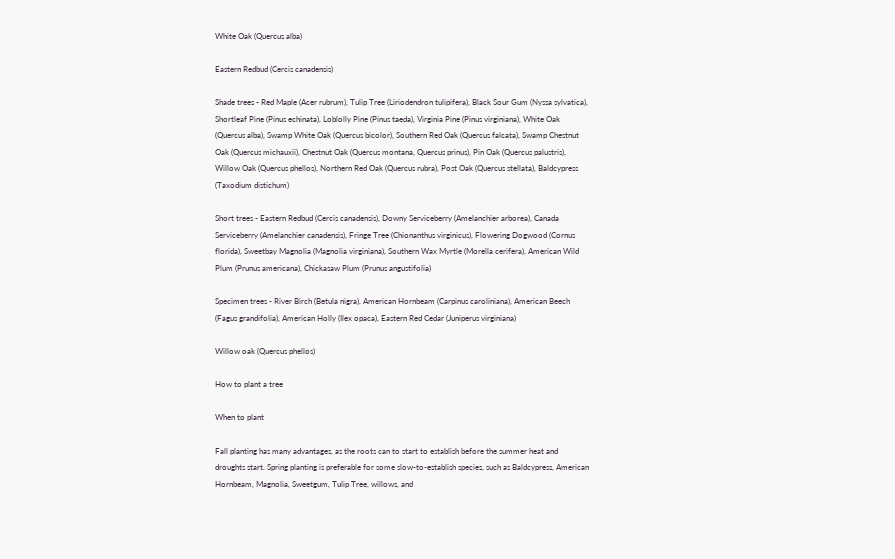White Oak (Quercus alba)

Eastern Redbud (Cercis canadensis)

Shade trees - Red Maple (Acer rubrum), Tulip Tree (Liriodendron tulipifera), Black Sour Gum (Nyssa sylvatica), Shortleaf Pine (Pinus echinata), Loblolly Pine (Pinus taeda), Virginia Pine (Pinus virginiana), White Oak (Quercus alba), Swamp White Oak (Quercus bicolor), Southern Red Oak (Quercus falcata), Swamp Chestnut Oak (Quercus michauxii), Chestnut Oak (Quercus montana, Quercus prinus), Pin Oak (Quercus palustris), Willow Oak (Quercus phellos), Northern Red Oak (Quercus rubra), Post Oak (Quercus stellata), Baldcypress (Taxodium distichum)

Short trees - Eastern Redbud (Cercis canadensis), Downy Serviceberry (Amelanchier arborea), Canada Serviceberry (Amelanchier canadensis), Fringe Tree (Chionanthus virginicus), Flowering Dogwood (Cornus florida), Sweetbay Magnolia (Magnolia virginiana), Southern Wax Myrtle (Morella cerifera), American Wild Plum (Prunus americana), Chickasaw Plum (Prunus angustifolia)

Specimen trees - River Birch (Betula nigra), American Hornbeam (Carpinus caroliniana), American Beech (Fagus grandifolia), American Holly (Ilex opaca), Eastern Red Cedar (Juniperus virginiana)

Willow oak (Quercus phellos)

How to plant a tree

When to plant

Fall planting has many advantages, as the roots can to start to establish before the summer heat and droughts start. Spring planting is preferable for some slow-to-establish species, such as Baldcypress, American Hornbeam, Magnolia, Sweetgum, Tulip Tree, willows, and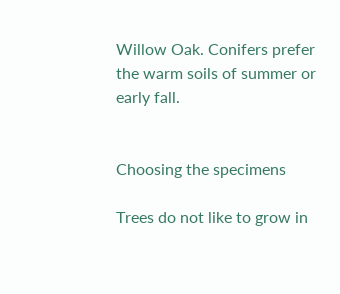Willow Oak. Conifers prefer the warm soils of summer or early fall.


Choosing the specimens

Trees do not like to grow in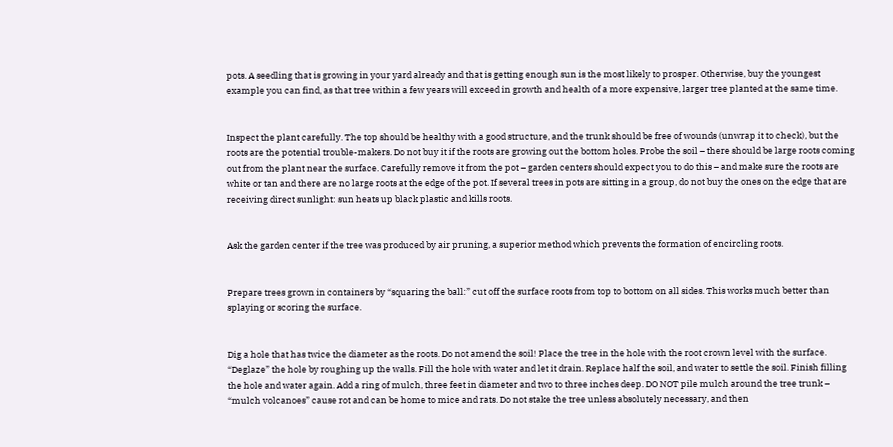pots. A seedling that is growing in your yard already and that is getting enough sun is the most likely to prosper. Otherwise, buy the youngest example you can find, as that tree within a few years will exceed in growth and health of a more expensive, larger tree planted at the same time.


Inspect the plant carefully. The top should be healthy with a good structure, and the trunk should be free of wounds (unwrap it to check), but the roots are the potential trouble-makers. Do not buy it if the roots are growing out the bottom holes. Probe the soil – there should be large roots coming out from the plant near the surface. Carefully remove it from the pot – garden centers should expect you to do this – and make sure the roots are white or tan and there are no large roots at the edge of the pot. If several trees in pots are sitting in a group, do not buy the ones on the edge that are receiving direct sunlight: sun heats up black plastic and kills roots.


Ask the garden center if the tree was produced by air pruning, a superior method which prevents the formation of encircling roots.


Prepare trees grown in containers by “squaring the ball:” cut off the surface roots from top to bottom on all sides. This works much better than splaying or scoring the surface.


Dig a hole that has twice the diameter as the roots. Do not amend the soil! Place the tree in the hole with the root crown level with the surface. “Deglaze” the hole by roughing up the walls. Fill the hole with water and let it drain. Replace half the soil, and water to settle the soil. Finish filling the hole and water again. Add a ring of mulch, three feet in diameter and two to three inches deep. DO NOT pile mulch around the tree trunk – “mulch volcanoes” cause rot and can be home to mice and rats. Do not stake the tree unless absolutely necessary, and then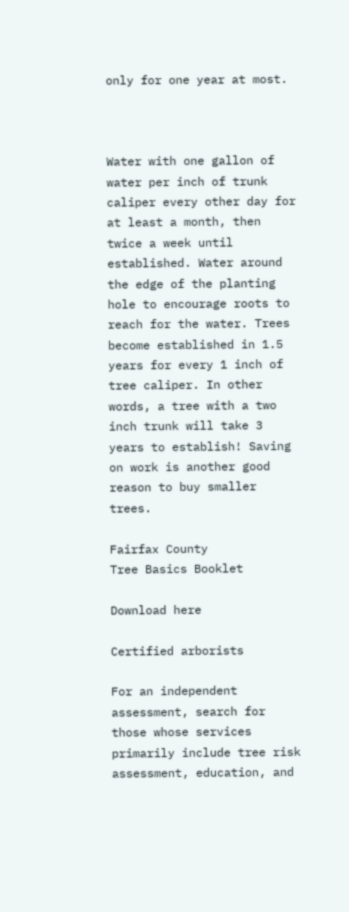only for one year at most.



Water with one gallon of water per inch of trunk caliper every other day for at least a month, then twice a week until established. Water around the edge of the planting hole to encourage roots to reach for the water. Trees become established in 1.5 years for every 1 inch of tree caliper. In other words, a tree with a two inch trunk will take 3 years to establish! Saving on work is another good reason to buy smaller trees.

Fairfax County
Tree Basics Booklet

Download here

Certified arborists

For an independent assessment, search for those whose services primarily include tree risk assessment, education, and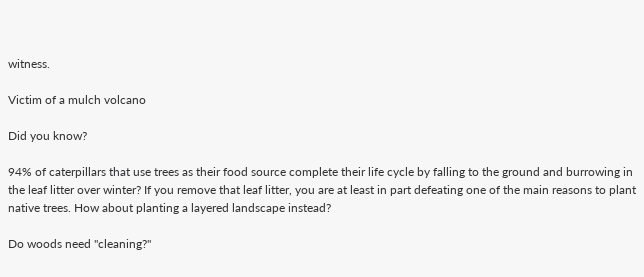witness.

Victim of a mulch volcano

Did you know?

94% of caterpillars that use trees as their food source complete their life cycle by falling to the ground and burrowing in the leaf litter over winter? If you remove that leaf litter, you are at least in part defeating one of the main reasons to plant native trees. How about planting a layered landscape instead?

Do woods need "cleaning?"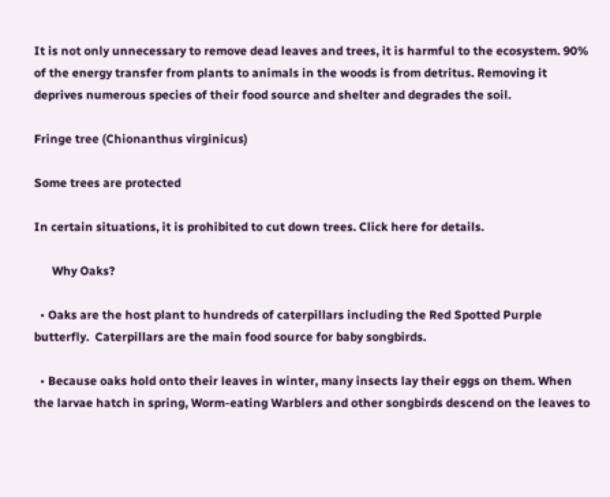It is not only unnecessary to remove dead leaves and trees, it is harmful to the ecosystem. 90% of the energy transfer from plants to animals in the woods is from detritus. Removing it deprives numerous species of their food source and shelter and degrades the soil.

Fringe tree (Chionanthus virginicus)

Some trees are protected

In certain situations, it is prohibited to cut down trees. Click here for details.

      Why Oaks?

  • Oaks are the host plant to hundreds of caterpillars including the Red Spotted Purple butterfly.  Caterpillars are the main food source for baby songbirds.

  • Because oaks hold onto their leaves in winter, many insects lay their eggs on them. When the larvae hatch in spring, Worm-eating Warblers and other songbirds descend on the leaves to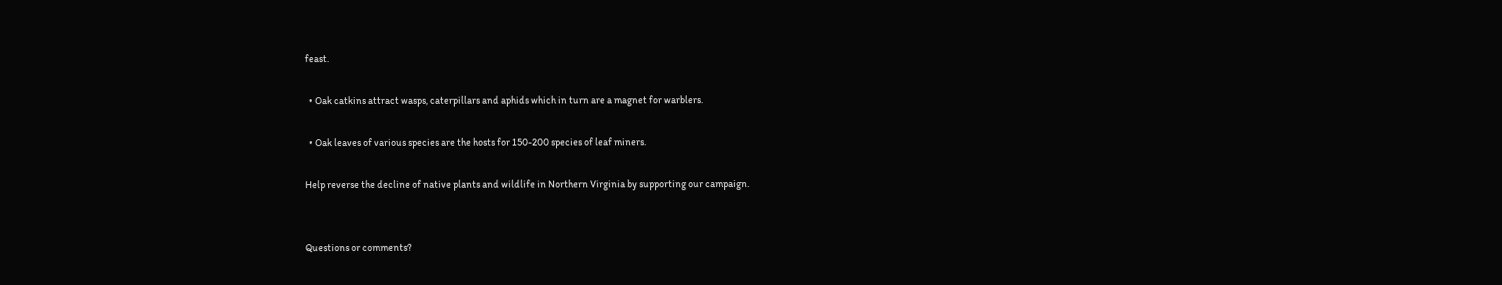feast.

  • Oak catkins attract wasps, caterpillars and aphids which in turn are a magnet for warblers.

  • Oak leaves of various species are the hosts for 150-200 species of leaf miners.

Help reverse the decline of native plants and wildlife in Northern Virginia by supporting our campaign.


Questions or comments?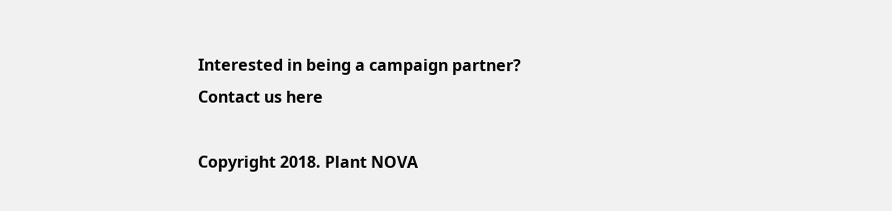Interested in being a campaign partner?
Contact us here

Copyright 2018. Plant NOVA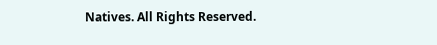Natives. All Rights Reserved.